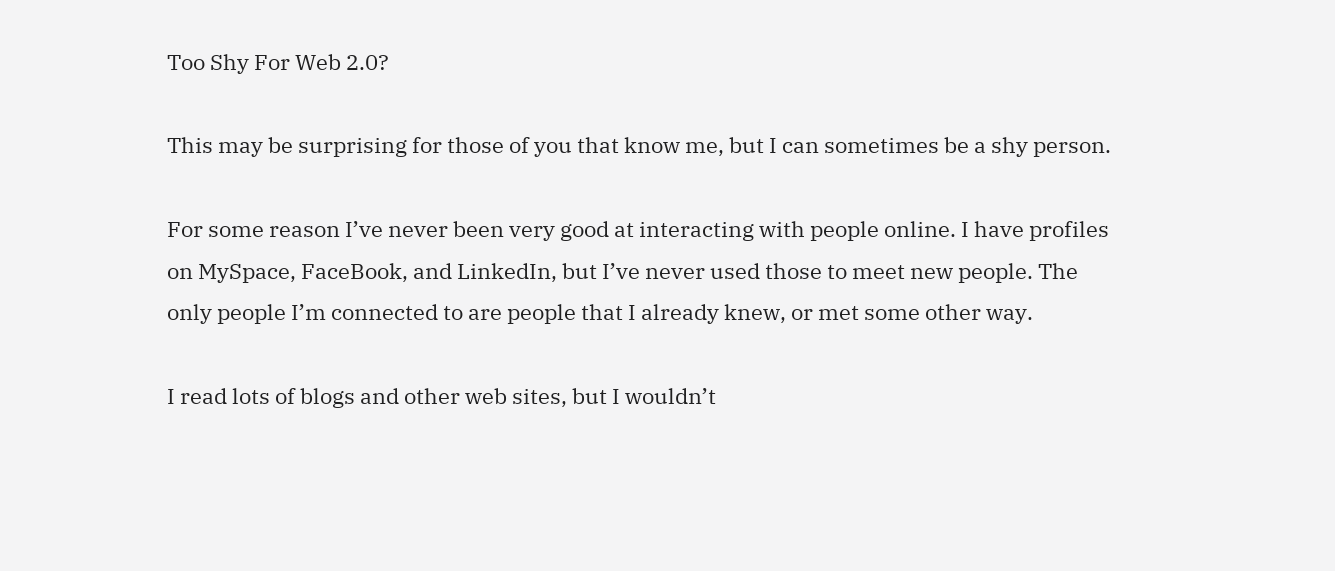Too Shy For Web 2.0?

This may be surprising for those of you that know me, but I can sometimes be a shy person.

For some reason I’ve never been very good at interacting with people online. I have profiles on MySpace, FaceBook, and LinkedIn, but I’ve never used those to meet new people. The only people I’m connected to are people that I already knew, or met some other way.

I read lots of blogs and other web sites, but I wouldn’t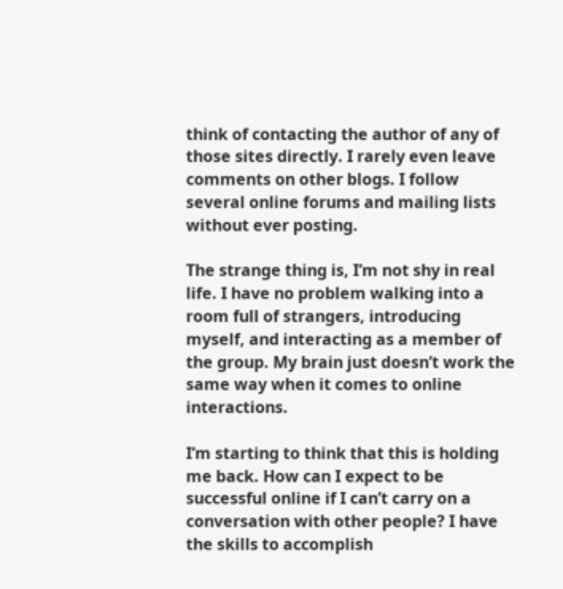think of contacting the author of any of those sites directly. I rarely even leave comments on other blogs. I follow several online forums and mailing lists without ever posting.

The strange thing is, I’m not shy in real life. I have no problem walking into a room full of strangers, introducing myself, and interacting as a member of the group. My brain just doesn’t work the same way when it comes to online interactions.

I’m starting to think that this is holding me back. How can I expect to be successful online if I can’t carry on a conversation with other people? I have the skills to accomplish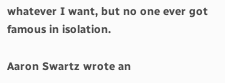whatever I want, but no one ever got famous in isolation.

Aaron Swartz wrote an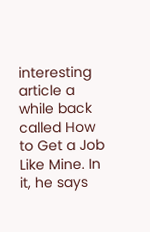interesting article a while back called How to Get a Job Like Mine. In it, he says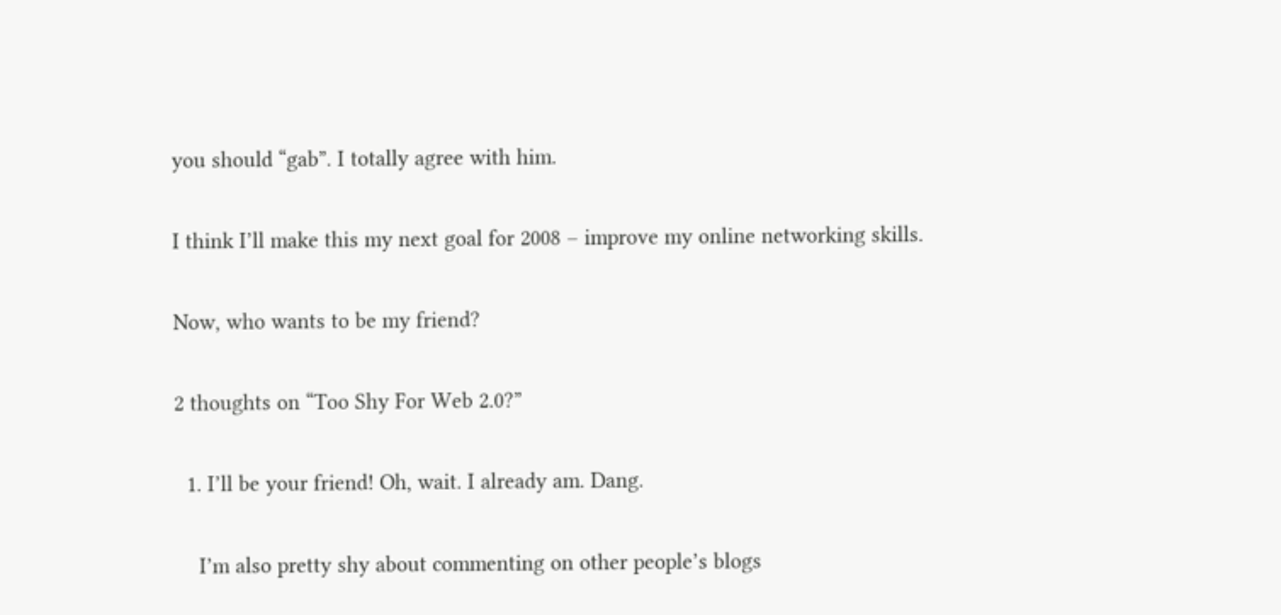you should “gab”. I totally agree with him.

I think I’ll make this my next goal for 2008 – improve my online networking skills.

Now, who wants to be my friend?

2 thoughts on “Too Shy For Web 2.0?”

  1. I’ll be your friend! Oh, wait. I already am. Dang.

    I’m also pretty shy about commenting on other people’s blogs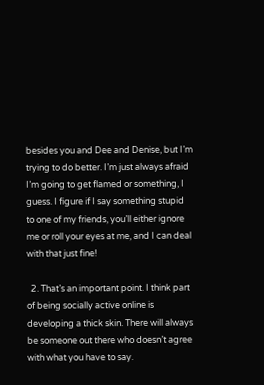besides you and Dee and Denise, but I’m trying to do better. I’m just always afraid I’m going to get flamed or something, I guess. I figure if I say something stupid to one of my friends, you’ll either ignore me or roll your eyes at me, and I can deal with that just fine!

  2. That’s an important point. I think part of being socially active online is developing a thick skin. There will always be someone out there who doesn’t agree with what you have to say.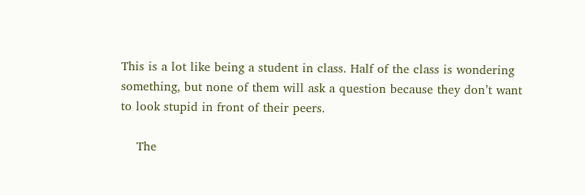This is a lot like being a student in class. Half of the class is wondering something, but none of them will ask a question because they don’t want to look stupid in front of their peers.

    The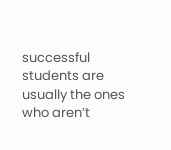successful students are usually the ones who aren’t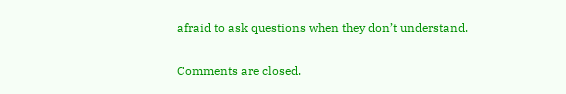afraid to ask questions when they don’t understand.

Comments are closed.